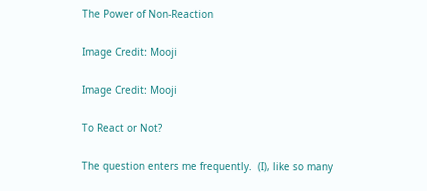The Power of Non-Reaction

Image Credit: Mooji

Image Credit: Mooji

To React or Not?

The question enters me frequently.  (I), like so many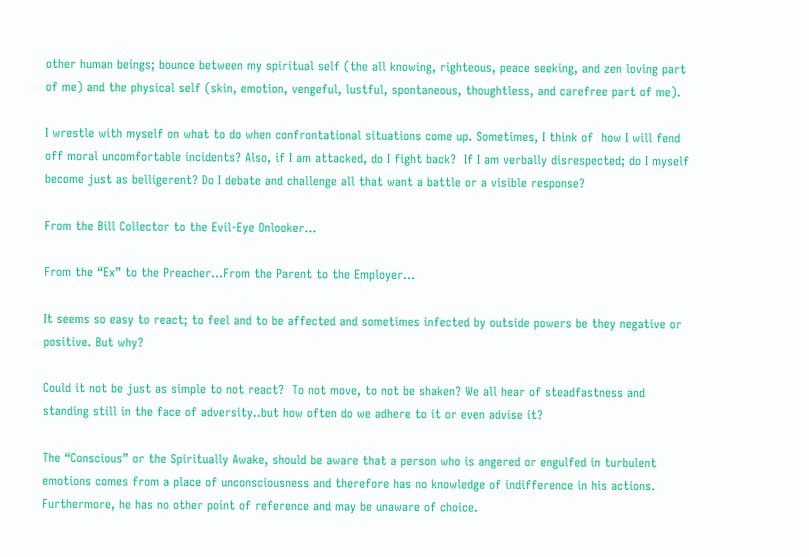other human beings; bounce between my spiritual self (the all knowing, righteous, peace seeking, and zen loving part of me) and the physical self (skin, emotion, vengeful, lustful, spontaneous, thoughtless, and carefree part of me).

I wrestle with myself on what to do when confrontational situations come up. Sometimes, I think of  how I will fend off moral uncomfortable incidents? Also, if I am attacked, do I fight back?  If I am verbally disrespected; do I myself become just as belligerent? Do I debate and challenge all that want a battle or a visible response?

From the Bill Collector to the Evil-Eye Onlooker…

From the “Ex” to the Preacher…From the Parent to the Employer…

It seems so easy to react; to feel and to be affected and sometimes infected by outside powers be they negative or positive. But why?

Could it not be just as simple to not react?  To not move, to not be shaken? We all hear of steadfastness and standing still in the face of adversity..but how often do we adhere to it or even advise it?

The “Conscious” or the Spiritually Awake, should be aware that a person who is angered or engulfed in turbulent emotions comes from a place of unconsciousness and therefore has no knowledge of indifference in his actions. Furthermore, he has no other point of reference and may be unaware of choice.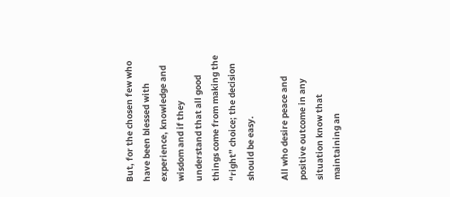But, for the chosen few who have been blessed with experience, knowledge and wisdom and if they understand that all good things come from making the “right” choice; the decision should be easy.

All who desire peace and positive outcome in any situation know that maintaining an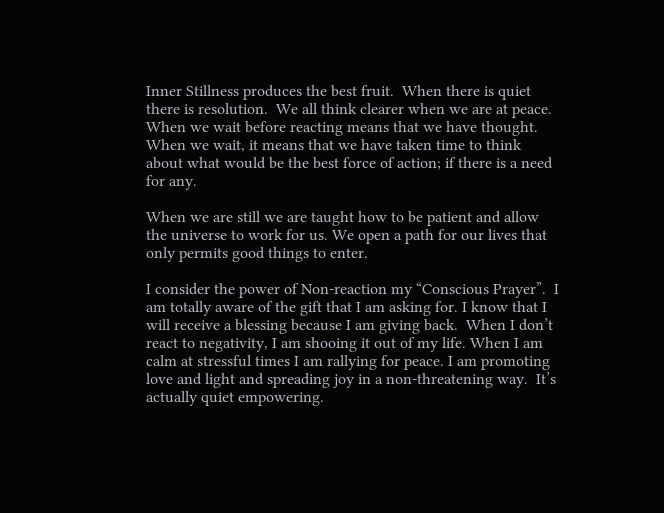Inner Stillness produces the best fruit.  When there is quiet there is resolution.  We all think clearer when we are at peace.  When we wait before reacting means that we have thought. When we wait, it means that we have taken time to think about what would be the best force of action; if there is a need for any.

When we are still we are taught how to be patient and allow the universe to work for us. We open a path for our lives that only permits good things to enter.

I consider the power of Non-reaction my “Conscious Prayer”.  I am totally aware of the gift that I am asking for. I know that I will receive a blessing because I am giving back.  When I don’t react to negativity, I am shooing it out of my life. When I am calm at stressful times I am rallying for peace. I am promoting love and light and spreading joy in a non-threatening way.  It’s actually quiet empowering.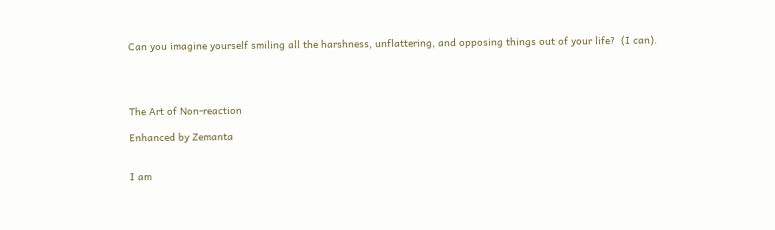Can you imagine yourself smiling all the harshness, unflattering, and opposing things out of your life?  (I can).




The Art of Non-reaction

Enhanced by Zemanta


I am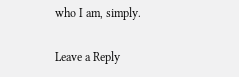who I am, simply.

Leave a Reply